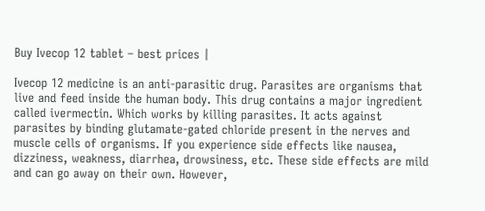Buy Ivecop 12 tablet – best prices |

Ivecop 12 medicine is an anti-parasitic drug. Parasites are organisms that live and feed inside the human body. This drug contains a major ingredient called ivermectin. Which works by killing parasites. It acts against parasites by binding glutamate-gated chloride present in the nerves and muscle cells of organisms. If you experience side effects like nausea, dizziness, weakness, diarrhea, drowsiness, etc. These side effects are mild and can go away on their own. However,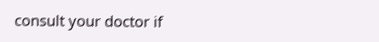consult your doctor if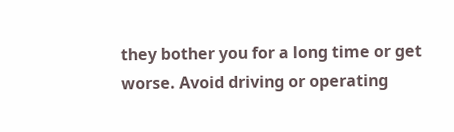they bother you for a long time or get worse. Avoid driving or operating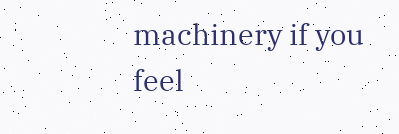machinery if you feel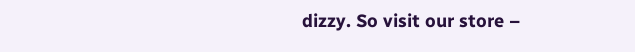dizzy. So visit our store –